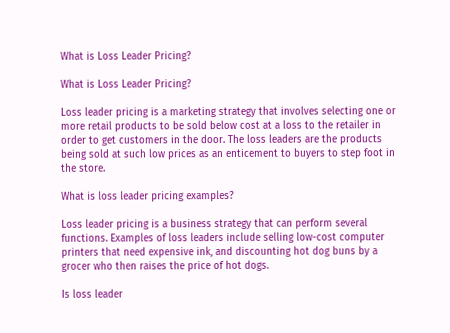What is Loss Leader Pricing?

What is Loss Leader Pricing?

Loss leader pricing is a marketing strategy that involves selecting one or more retail products to be sold below cost at a loss to the retailer in order to get customers in the door. The loss leaders are the products being sold at such low prices as an enticement to buyers to step foot in the store.

What is loss leader pricing examples?

Loss leader pricing is a business strategy that can perform several functions. Examples of loss leaders include selling low-cost computer printers that need expensive ink, and discounting hot dog buns by a grocer who then raises the price of hot dogs.

Is loss leader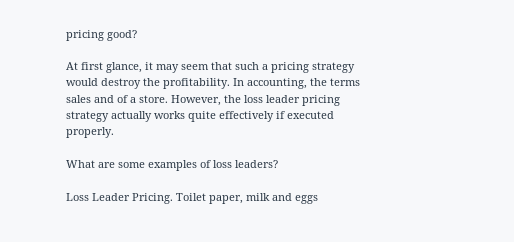pricing good?

At first glance, it may seem that such a pricing strategy would destroy the profitability. In accounting, the terms sales and of a store. However, the loss leader pricing strategy actually works quite effectively if executed properly.

What are some examples of loss leaders?

Loss Leader Pricing. Toilet paper, milk and eggs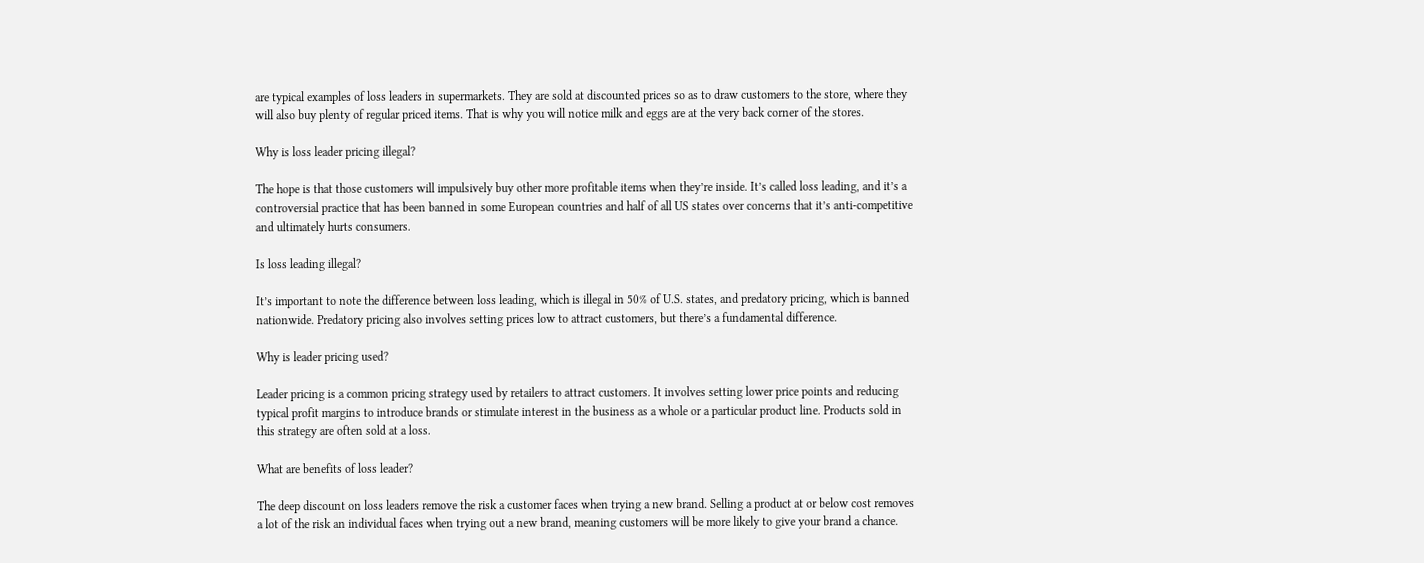are typical examples of loss leaders in supermarkets. They are sold at discounted prices so as to draw customers to the store, where they will also buy plenty of regular priced items. That is why you will notice milk and eggs are at the very back corner of the stores.

Why is loss leader pricing illegal?

The hope is that those customers will impulsively buy other more profitable items when they’re inside. It’s called loss leading, and it’s a controversial practice that has been banned in some European countries and half of all US states over concerns that it’s anti-competitive and ultimately hurts consumers.

Is loss leading illegal?

It’s important to note the difference between loss leading, which is illegal in 50% of U.S. states, and predatory pricing, which is banned nationwide. Predatory pricing also involves setting prices low to attract customers, but there’s a fundamental difference.

Why is leader pricing used?

Leader pricing is a common pricing strategy used by retailers to attract customers. It involves setting lower price points and reducing typical profit margins to introduce brands or stimulate interest in the business as a whole or a particular product line. Products sold in this strategy are often sold at a loss.

What are benefits of loss leader?

The deep discount on loss leaders remove the risk a customer faces when trying a new brand. Selling a product at or below cost removes a lot of the risk an individual faces when trying out a new brand, meaning customers will be more likely to give your brand a chance.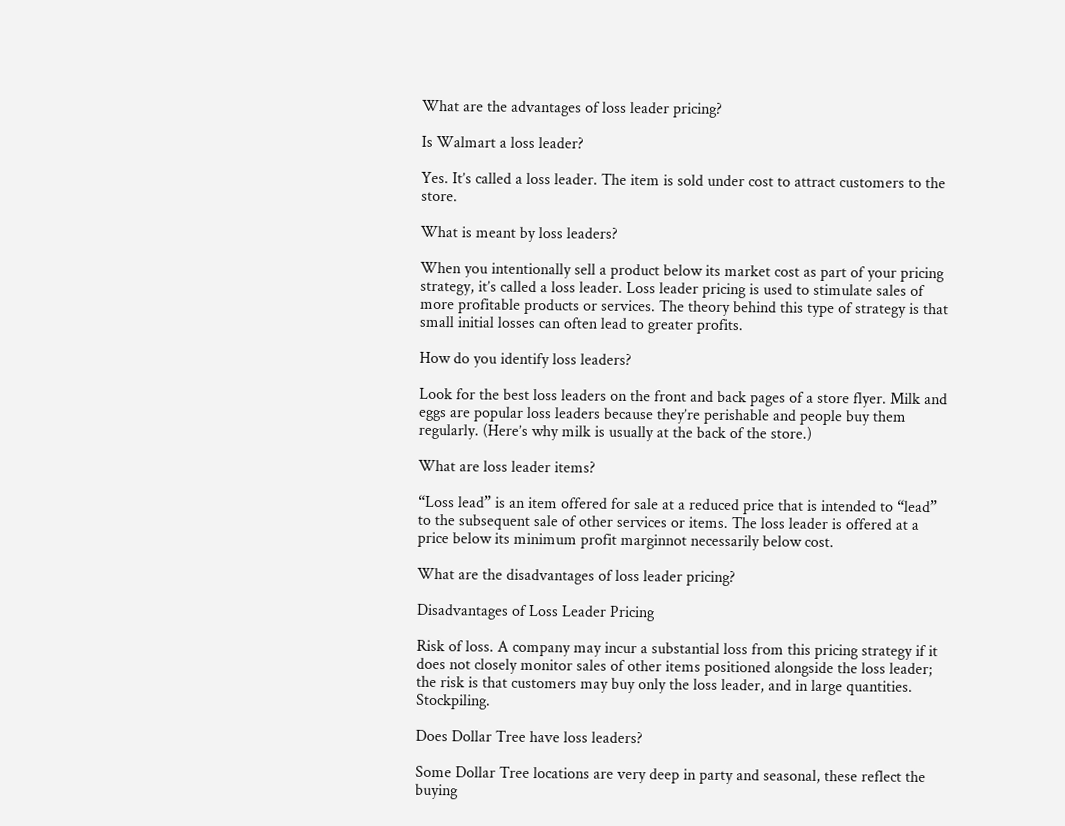What are the advantages of loss leader pricing?

Is Walmart a loss leader?

Yes. It’s called a loss leader. The item is sold under cost to attract customers to the store.

What is meant by loss leaders?

When you intentionally sell a product below its market cost as part of your pricing strategy, it’s called a loss leader. Loss leader pricing is used to stimulate sales of more profitable products or services. The theory behind this type of strategy is that small initial losses can often lead to greater profits.

How do you identify loss leaders?

Look for the best loss leaders on the front and back pages of a store flyer. Milk and eggs are popular loss leaders because they’re perishable and people buy them regularly. (Here’s why milk is usually at the back of the store.)

What are loss leader items?

“Loss lead” is an item offered for sale at a reduced price that is intended to “lead” to the subsequent sale of other services or items. The loss leader is offered at a price below its minimum profit marginnot necessarily below cost.

What are the disadvantages of loss leader pricing?

Disadvantages of Loss Leader Pricing

Risk of loss. A company may incur a substantial loss from this pricing strategy if it does not closely monitor sales of other items positioned alongside the loss leader; the risk is that customers may buy only the loss leader, and in large quantities. Stockpiling.

Does Dollar Tree have loss leaders?

Some Dollar Tree locations are very deep in party and seasonal, these reflect the buying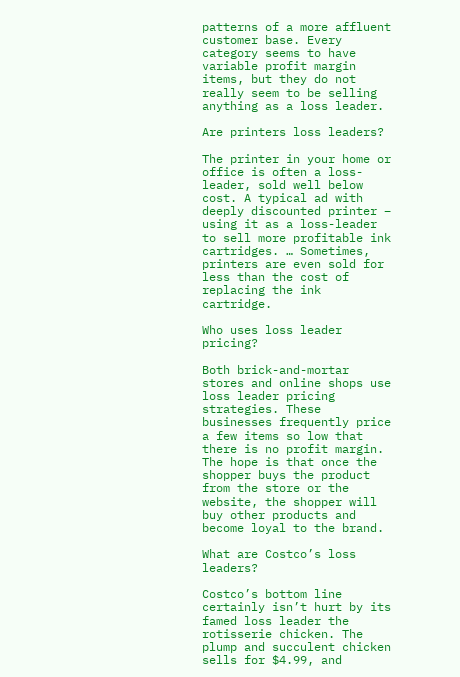patterns of a more affluent customer base. Every category seems to have variable profit margin items, but they do not really seem to be selling anything as a loss leader.

Are printers loss leaders?

The printer in your home or office is often a loss-leader, sold well below cost. A typical ad with deeply discounted printer – using it as a loss-leader to sell more profitable ink cartridges. … Sometimes, printers are even sold for less than the cost of replacing the ink cartridge.

Who uses loss leader pricing?

Both brick-and-mortar stores and online shops use loss leader pricing strategies. These businesses frequently price a few items so low that there is no profit margin. The hope is that once the shopper buys the product from the store or the website, the shopper will buy other products and become loyal to the brand.

What are Costco’s loss leaders?

Costco’s bottom line certainly isn’t hurt by its famed loss leader the rotisserie chicken. The plump and succulent chicken sells for $4.99, and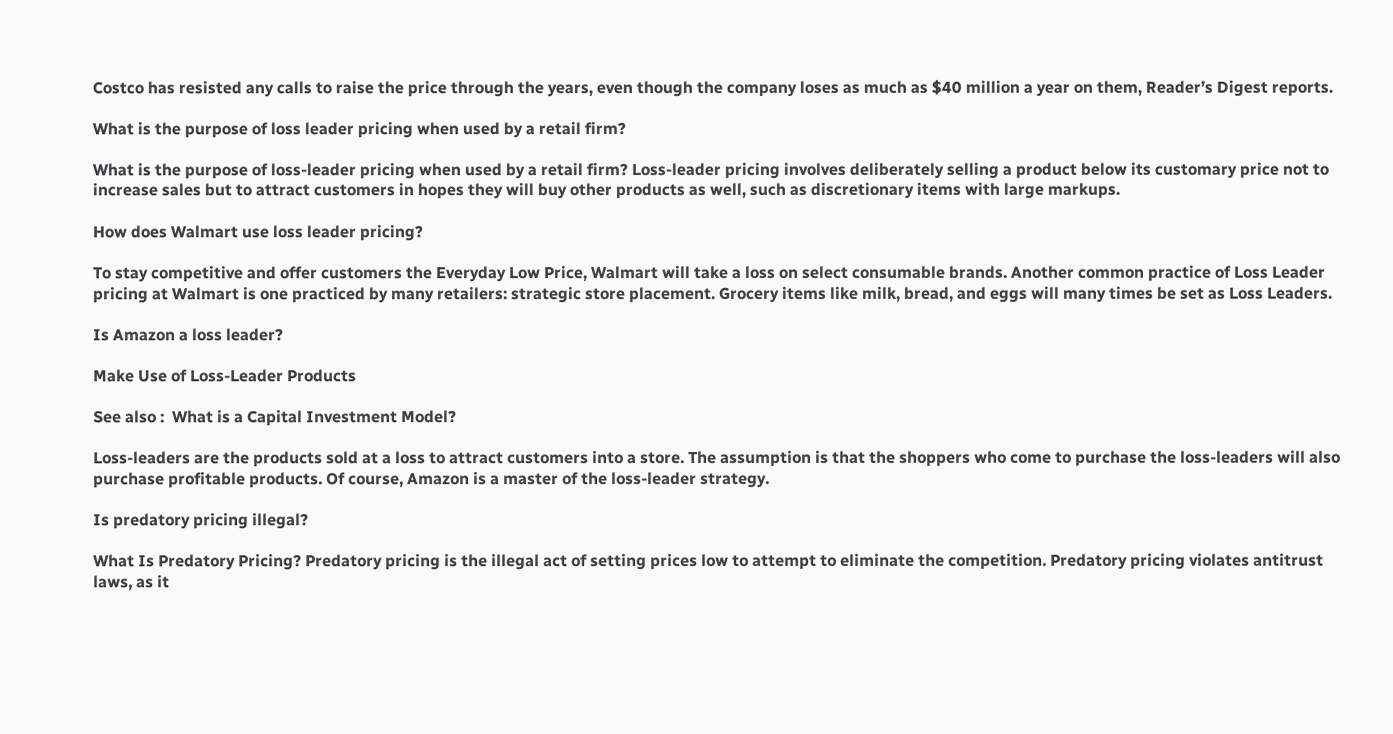Costco has resisted any calls to raise the price through the years, even though the company loses as much as $40 million a year on them, Reader’s Digest reports.

What is the purpose of loss leader pricing when used by a retail firm?

What is the purpose of loss-leader pricing when used by a retail firm? Loss-leader pricing involves deliberately selling a product below its customary price not to increase sales but to attract customers in hopes they will buy other products as well, such as discretionary items with large markups.

How does Walmart use loss leader pricing?

To stay competitive and offer customers the Everyday Low Price, Walmart will take a loss on select consumable brands. Another common practice of Loss Leader pricing at Walmart is one practiced by many retailers: strategic store placement. Grocery items like milk, bread, and eggs will many times be set as Loss Leaders.

Is Amazon a loss leader?

Make Use of Loss-Leader Products

See also :  What is a Capital Investment Model?

Loss-leaders are the products sold at a loss to attract customers into a store. The assumption is that the shoppers who come to purchase the loss-leaders will also purchase profitable products. Of course, Amazon is a master of the loss-leader strategy.

Is predatory pricing illegal?

What Is Predatory Pricing? Predatory pricing is the illegal act of setting prices low to attempt to eliminate the competition. Predatory pricing violates antitrust laws, as it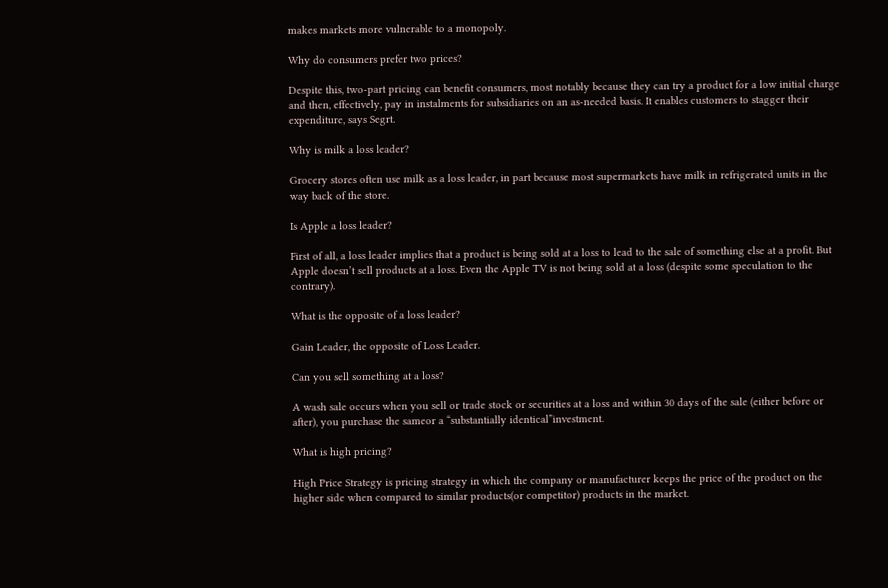makes markets more vulnerable to a monopoly.

Why do consumers prefer two prices?

Despite this, two-part pricing can benefit consumers, most notably because they can try a product for a low initial charge and then, effectively, pay in instalments for subsidiaries on an as-needed basis. It enables customers to stagger their expenditure, says Segrt.

Why is milk a loss leader?

Grocery stores often use milk as a loss leader, in part because most supermarkets have milk in refrigerated units in the way back of the store.

Is Apple a loss leader?

First of all, a loss leader implies that a product is being sold at a loss to lead to the sale of something else at a profit. But Apple doesn’t sell products at a loss. Even the Apple TV is not being sold at a loss (despite some speculation to the contrary).

What is the opposite of a loss leader?

Gain Leader, the opposite of Loss Leader.

Can you sell something at a loss?

A wash sale occurs when you sell or trade stock or securities at a loss and within 30 days of the sale (either before or after), you purchase the sameor a “substantially identical”investment.

What is high pricing?

High Price Strategy is pricing strategy in which the company or manufacturer keeps the price of the product on the higher side when compared to similar products(or competitor) products in the market.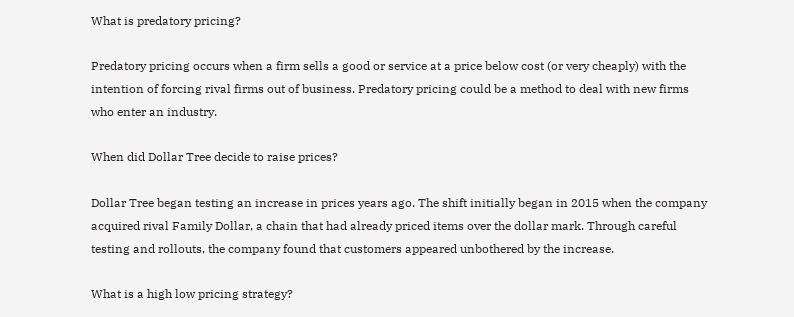What is predatory pricing?

Predatory pricing occurs when a firm sells a good or service at a price below cost (or very cheaply) with the intention of forcing rival firms out of business. Predatory pricing could be a method to deal with new firms who enter an industry.

When did Dollar Tree decide to raise prices?

Dollar Tree began testing an increase in prices years ago. The shift initially began in 2015 when the company acquired rival Family Dollar, a chain that had already priced items over the dollar mark. Through careful testing and rollouts, the company found that customers appeared unbothered by the increase.

What is a high low pricing strategy?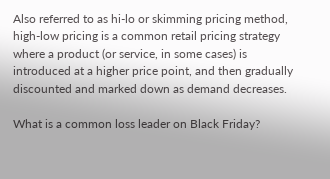Also referred to as hi-lo or skimming pricing method, high-low pricing is a common retail pricing strategy where a product (or service, in some cases) is introduced at a higher price point, and then gradually discounted and marked down as demand decreases.

What is a common loss leader on Black Friday?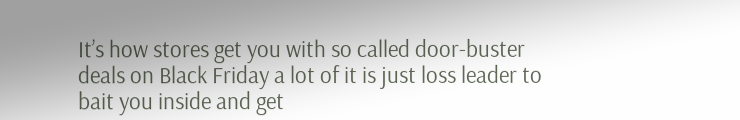It’s how stores get you with so called door-buster deals on Black Friday a lot of it is just loss leader to bait you inside and get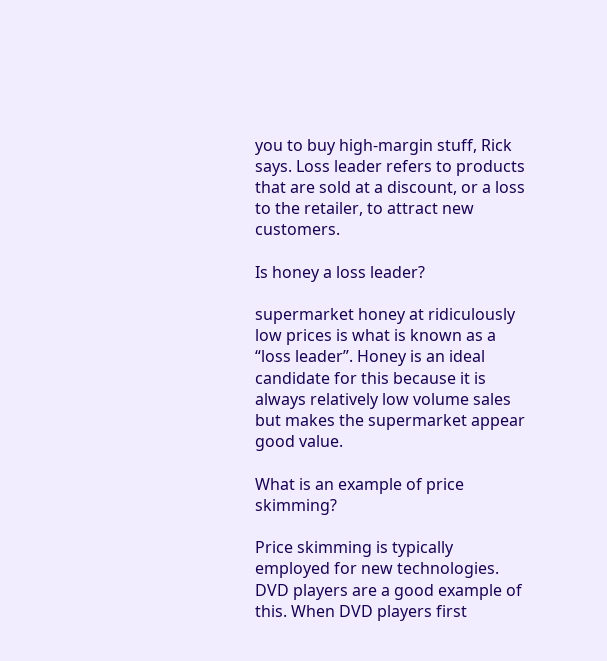you to buy high-margin stuff, Rick says. Loss leader refers to products that are sold at a discount, or a loss to the retailer, to attract new customers.

Is honey a loss leader?

supermarket honey at ridiculously low prices is what is known as a “loss leader”. Honey is an ideal candidate for this because it is always relatively low volume sales but makes the supermarket appear good value.

What is an example of price skimming?

Price skimming is typically employed for new technologies. DVD players are a good example of this. When DVD players first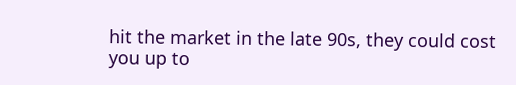hit the market in the late 90s, they could cost you up to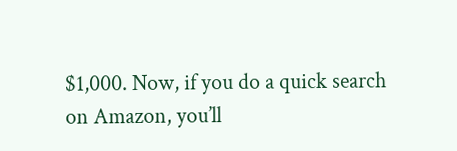$1,000. Now, if you do a quick search on Amazon, you’ll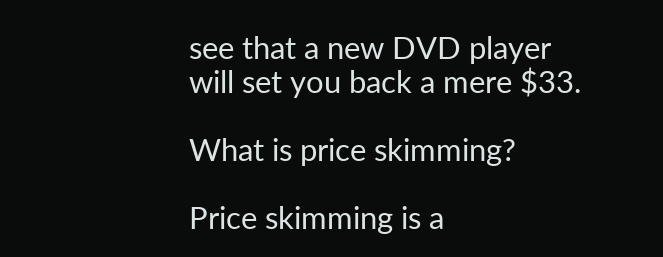see that a new DVD player will set you back a mere $33.

What is price skimming?

Price skimming is a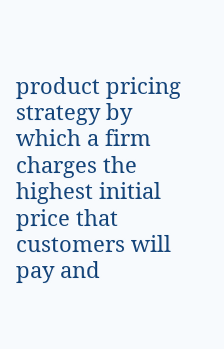product pricing strategy by which a firm charges the highest initial price that customers will pay and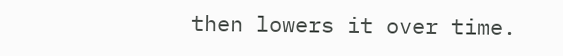then lowers it over time.